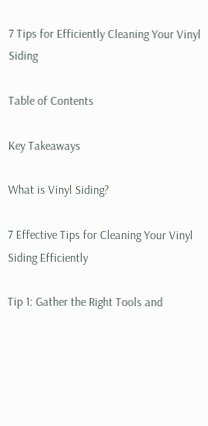7 Tips for Efficiently Cleaning Your Vinyl Siding

Table of Contents

Key Takeaways

What is Vinyl Siding?

7 Effective Tips for Cleaning Your Vinyl Siding Efficiently

Tip 1: Gather the Right Tools and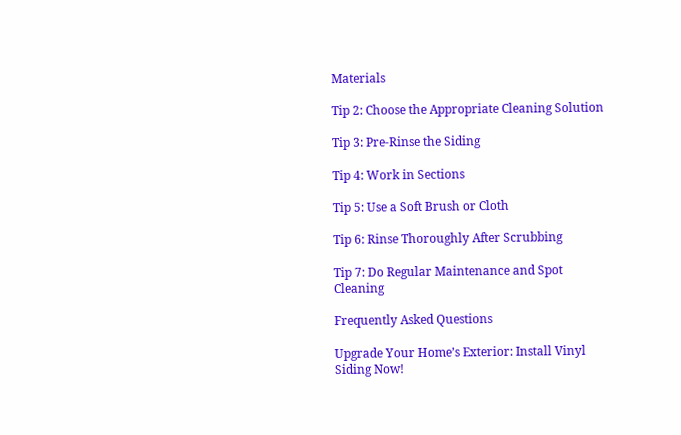Materials

Tip 2: Choose the Appropriate Cleaning Solution

Tip 3: Pre-Rinse the Siding

Tip 4: Work in Sections

Tip 5: Use a Soft Brush or Cloth

Tip 6: Rinse Thoroughly After Scrubbing

Tip 7: Do Regular Maintenance and Spot Cleaning

Frequently Asked Questions

Upgrade Your Home’s Exterior: Install Vinyl Siding Now!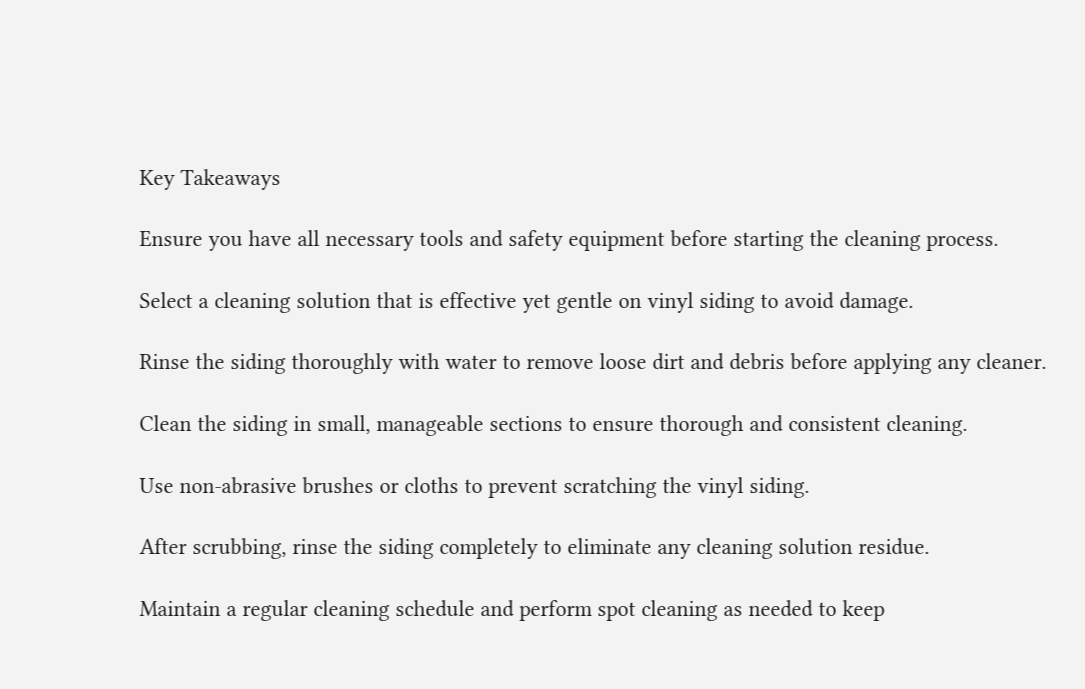Key Takeaways

Ensure you have all necessary tools and safety equipment before starting the cleaning process.

Select a cleaning solution that is effective yet gentle on vinyl siding to avoid damage.

Rinse the siding thoroughly with water to remove loose dirt and debris before applying any cleaner.

Clean the siding in small, manageable sections to ensure thorough and consistent cleaning.

Use non-abrasive brushes or cloths to prevent scratching the vinyl siding.

After scrubbing, rinse the siding completely to eliminate any cleaning solution residue.

Maintain a regular cleaning schedule and perform spot cleaning as needed to keep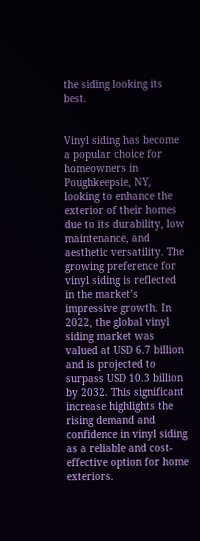the siding looking its best.


Vinyl siding has become a popular choice for homeowners in Poughkeepsie, NY, looking to enhance the exterior of their homes due to its durability, low maintenance, and aesthetic versatility. The growing preference for vinyl siding is reflected in the market’s impressive growth. In 2022, the global vinyl siding market was valued at USD 6.7 billion and is projected to surpass USD 10.3 billion by 2032. This significant increase highlights the rising demand and confidence in vinyl siding as a reliable and cost-effective option for home exteriors.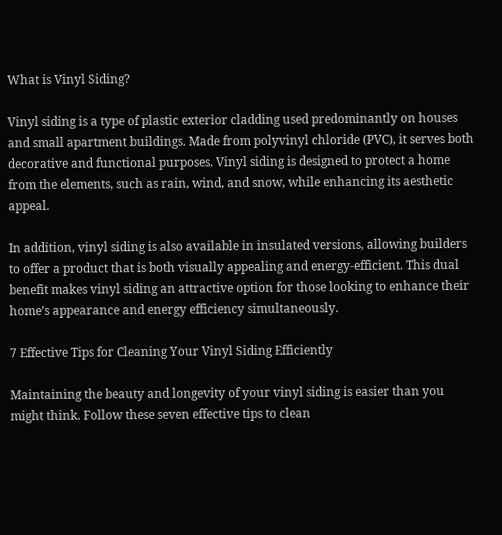What is Vinyl Siding?

Vinyl siding is a type of plastic exterior cladding used predominantly on houses and small apartment buildings. Made from polyvinyl chloride (PVC), it serves both decorative and functional purposes. Vinyl siding is designed to protect a home from the elements, such as rain, wind, and snow, while enhancing its aesthetic appeal.

In addition, vinyl siding is also available in insulated versions, allowing builders to offer a product that is both visually appealing and energy-efficient. This dual benefit makes vinyl siding an attractive option for those looking to enhance their home’s appearance and energy efficiency simultaneously.

7 Effective Tips for Cleaning Your Vinyl Siding Efficiently

Maintaining the beauty and longevity of your vinyl siding is easier than you might think. Follow these seven effective tips to clean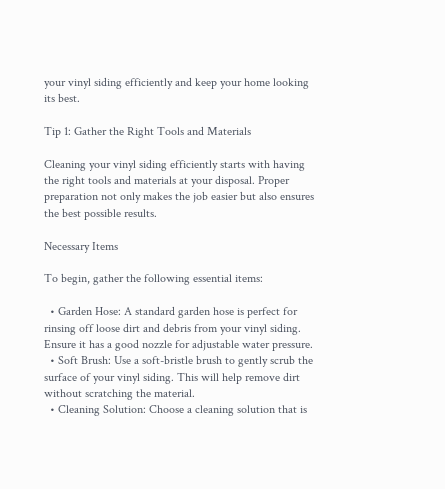your vinyl siding efficiently and keep your home looking its best.

Tip 1: Gather the Right Tools and Materials

Cleaning your vinyl siding efficiently starts with having the right tools and materials at your disposal. Proper preparation not only makes the job easier but also ensures the best possible results.

Necessary Items

To begin, gather the following essential items:

  • Garden Hose: A standard garden hose is perfect for rinsing off loose dirt and debris from your vinyl siding. Ensure it has a good nozzle for adjustable water pressure.
  • Soft Brush: Use a soft-bristle brush to gently scrub the surface of your vinyl siding. This will help remove dirt without scratching the material.
  • Cleaning Solution: Choose a cleaning solution that is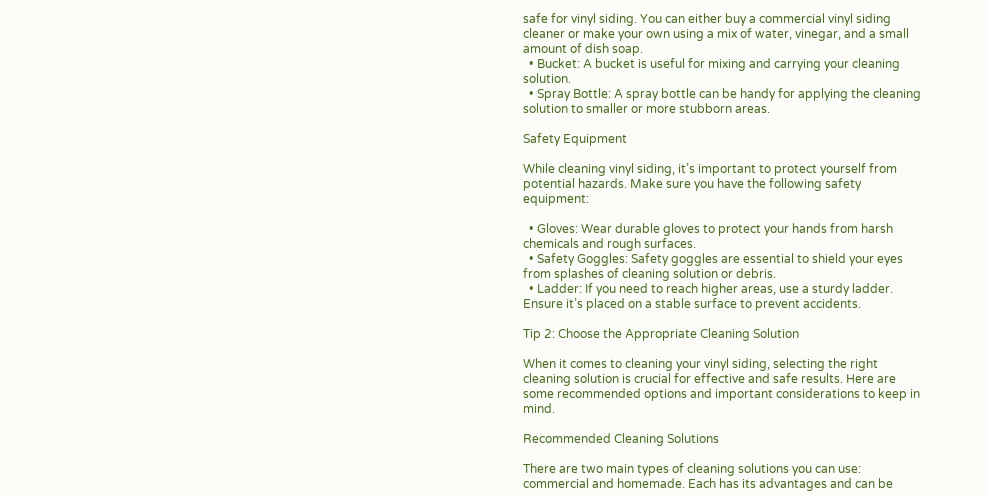safe for vinyl siding. You can either buy a commercial vinyl siding cleaner or make your own using a mix of water, vinegar, and a small amount of dish soap.
  • Bucket: A bucket is useful for mixing and carrying your cleaning solution.
  • Spray Bottle: A spray bottle can be handy for applying the cleaning solution to smaller or more stubborn areas.

Safety Equipment

While cleaning vinyl siding, it’s important to protect yourself from potential hazards. Make sure you have the following safety equipment:

  • Gloves: Wear durable gloves to protect your hands from harsh chemicals and rough surfaces.
  • Safety Goggles: Safety goggles are essential to shield your eyes from splashes of cleaning solution or debris.
  • Ladder: If you need to reach higher areas, use a sturdy ladder. Ensure it’s placed on a stable surface to prevent accidents.

Tip 2: Choose the Appropriate Cleaning Solution

When it comes to cleaning your vinyl siding, selecting the right cleaning solution is crucial for effective and safe results. Here are some recommended options and important considerations to keep in mind.

Recommended Cleaning Solutions

There are two main types of cleaning solutions you can use: commercial and homemade. Each has its advantages and can be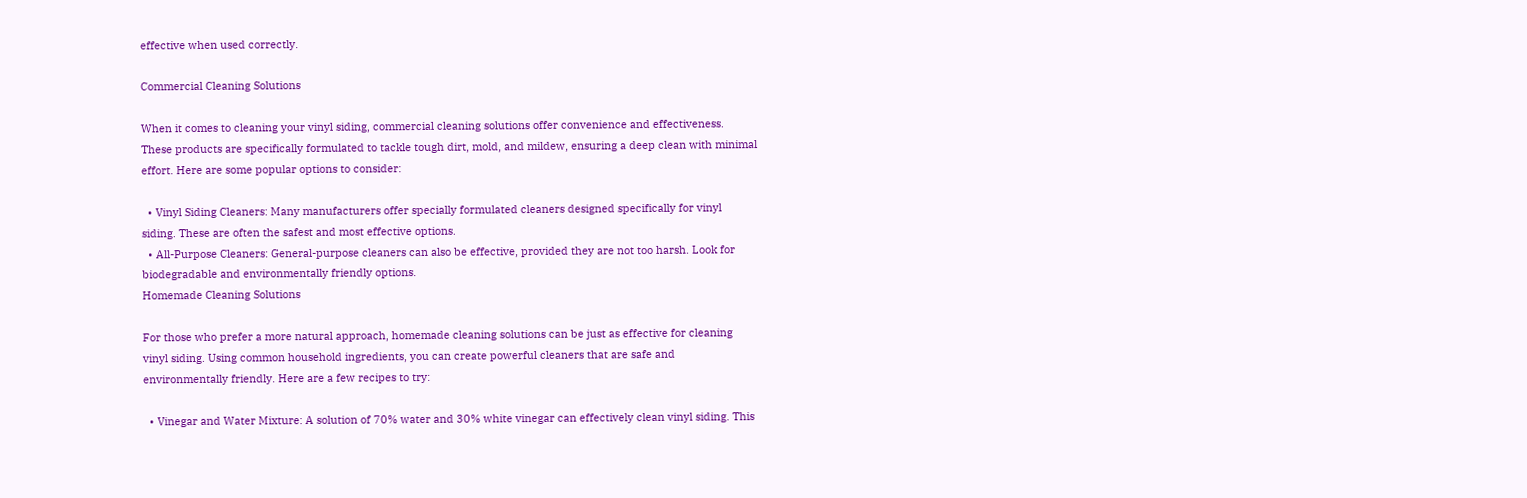effective when used correctly.

Commercial Cleaning Solutions

When it comes to cleaning your vinyl siding, commercial cleaning solutions offer convenience and effectiveness. These products are specifically formulated to tackle tough dirt, mold, and mildew, ensuring a deep clean with minimal effort. Here are some popular options to consider:

  • Vinyl Siding Cleaners: Many manufacturers offer specially formulated cleaners designed specifically for vinyl siding. These are often the safest and most effective options.
  • All-Purpose Cleaners: General-purpose cleaners can also be effective, provided they are not too harsh. Look for biodegradable and environmentally friendly options.
Homemade Cleaning Solutions

For those who prefer a more natural approach, homemade cleaning solutions can be just as effective for cleaning vinyl siding. Using common household ingredients, you can create powerful cleaners that are safe and environmentally friendly. Here are a few recipes to try:

  • Vinegar and Water Mixture: A solution of 70% water and 30% white vinegar can effectively clean vinyl siding. This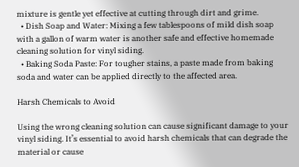mixture is gentle yet effective at cutting through dirt and grime.
  • Dish Soap and Water: Mixing a few tablespoons of mild dish soap with a gallon of warm water is another safe and effective homemade cleaning solution for vinyl siding.
  • Baking Soda Paste: For tougher stains, a paste made from baking soda and water can be applied directly to the affected area.

Harsh Chemicals to Avoid

Using the wrong cleaning solution can cause significant damage to your vinyl siding. It’s essential to avoid harsh chemicals that can degrade the material or cause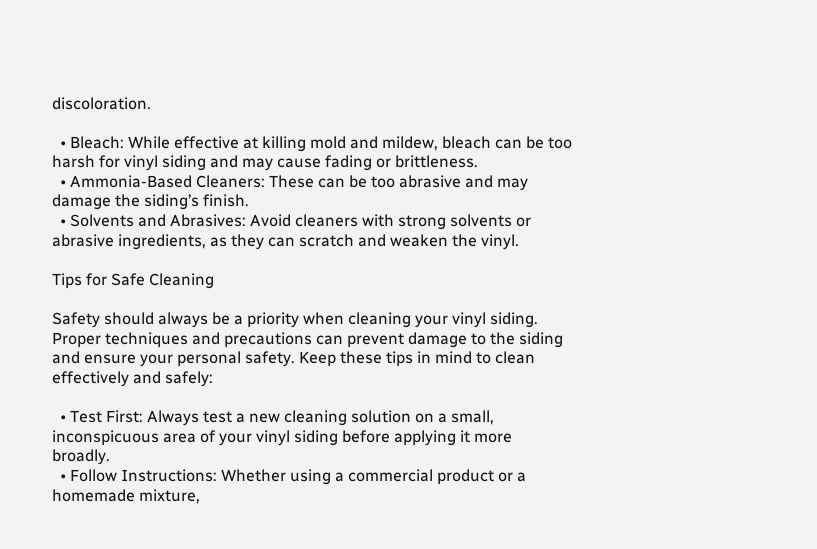discoloration.

  • Bleach: While effective at killing mold and mildew, bleach can be too harsh for vinyl siding and may cause fading or brittleness.
  • Ammonia-Based Cleaners: These can be too abrasive and may damage the siding’s finish.
  • Solvents and Abrasives: Avoid cleaners with strong solvents or abrasive ingredients, as they can scratch and weaken the vinyl.

Tips for Safe Cleaning

Safety should always be a priority when cleaning your vinyl siding. Proper techniques and precautions can prevent damage to the siding and ensure your personal safety. Keep these tips in mind to clean effectively and safely:

  • Test First: Always test a new cleaning solution on a small, inconspicuous area of your vinyl siding before applying it more broadly.
  • Follow Instructions: Whether using a commercial product or a homemade mixture,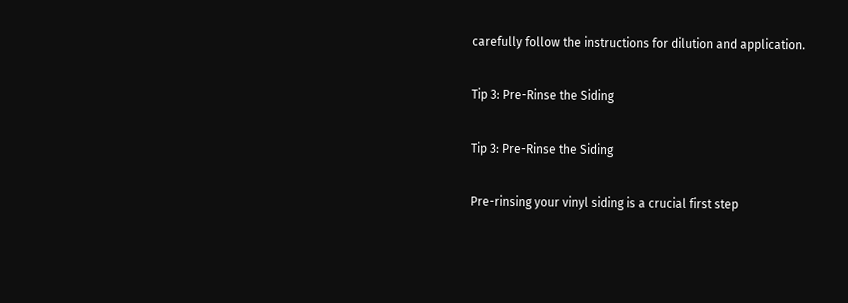carefully follow the instructions for dilution and application.

Tip 3: Pre-Rinse the Siding

Tip 3: Pre-Rinse the Siding

Pre-rinsing your vinyl siding is a crucial first step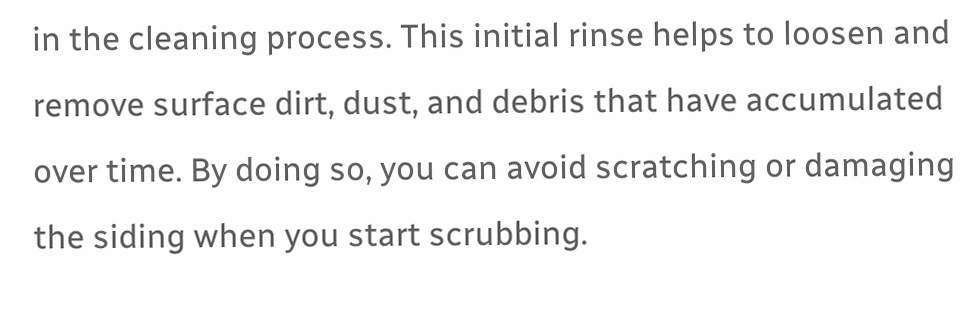in the cleaning process. This initial rinse helps to loosen and remove surface dirt, dust, and debris that have accumulated over time. By doing so, you can avoid scratching or damaging the siding when you start scrubbing.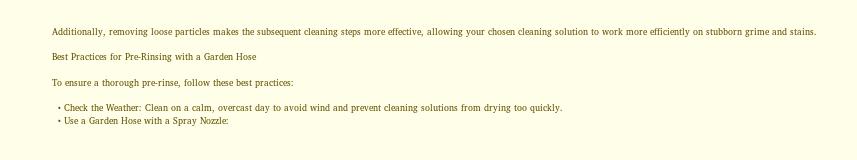Additionally, removing loose particles makes the subsequent cleaning steps more effective, allowing your chosen cleaning solution to work more efficiently on stubborn grime and stains.

Best Practices for Pre-Rinsing with a Garden Hose

To ensure a thorough pre-rinse, follow these best practices:

  • Check the Weather: Clean on a calm, overcast day to avoid wind and prevent cleaning solutions from drying too quickly.
  • Use a Garden Hose with a Spray Nozzle: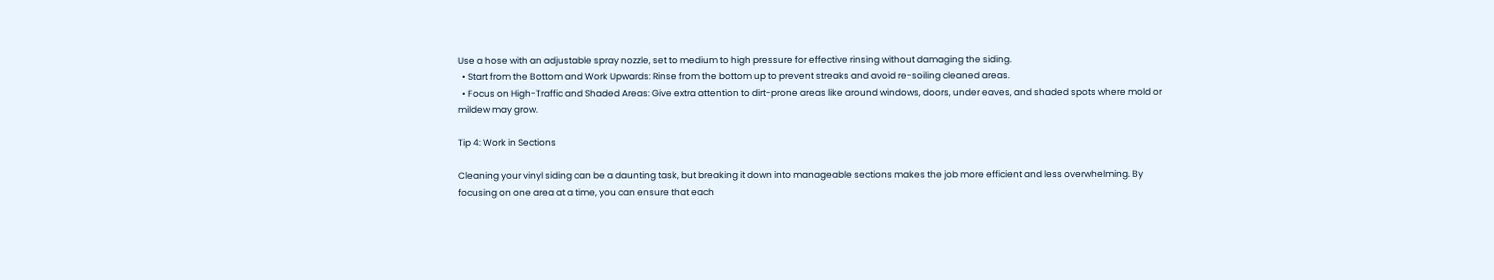Use a hose with an adjustable spray nozzle, set to medium to high pressure for effective rinsing without damaging the siding.
  • Start from the Bottom and Work Upwards: Rinse from the bottom up to prevent streaks and avoid re-soiling cleaned areas.
  • Focus on High-Traffic and Shaded Areas: Give extra attention to dirt-prone areas like around windows, doors, under eaves, and shaded spots where mold or mildew may grow.

Tip 4: Work in Sections

Cleaning your vinyl siding can be a daunting task, but breaking it down into manageable sections makes the job more efficient and less overwhelming. By focusing on one area at a time, you can ensure that each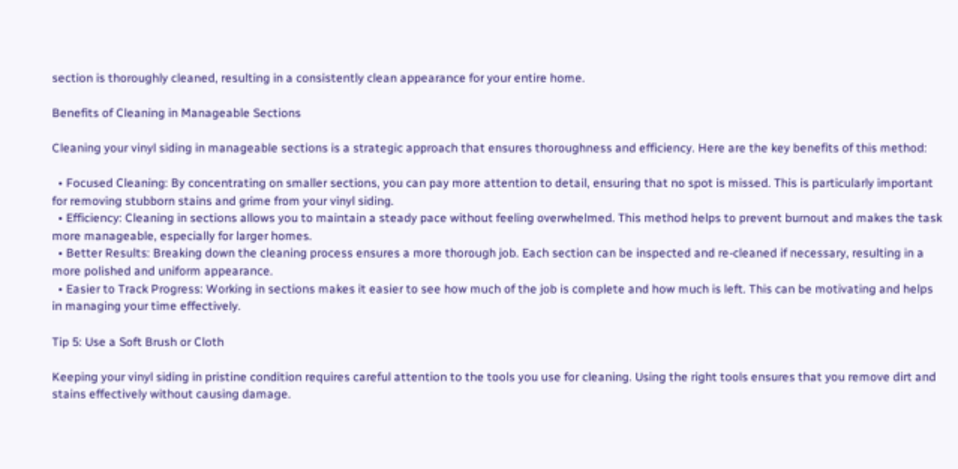section is thoroughly cleaned, resulting in a consistently clean appearance for your entire home.

Benefits of Cleaning in Manageable Sections

Cleaning your vinyl siding in manageable sections is a strategic approach that ensures thoroughness and efficiency. Here are the key benefits of this method:

  • Focused Cleaning: By concentrating on smaller sections, you can pay more attention to detail, ensuring that no spot is missed. This is particularly important for removing stubborn stains and grime from your vinyl siding.
  • Efficiency: Cleaning in sections allows you to maintain a steady pace without feeling overwhelmed. This method helps to prevent burnout and makes the task more manageable, especially for larger homes.
  • Better Results: Breaking down the cleaning process ensures a more thorough job. Each section can be inspected and re-cleaned if necessary, resulting in a more polished and uniform appearance.
  • Easier to Track Progress: Working in sections makes it easier to see how much of the job is complete and how much is left. This can be motivating and helps in managing your time effectively.

Tip 5: Use a Soft Brush or Cloth

Keeping your vinyl siding in pristine condition requires careful attention to the tools you use for cleaning. Using the right tools ensures that you remove dirt and stains effectively without causing damage.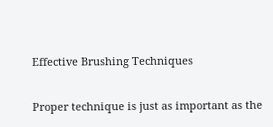Effective Brushing Techniques

Proper technique is just as important as the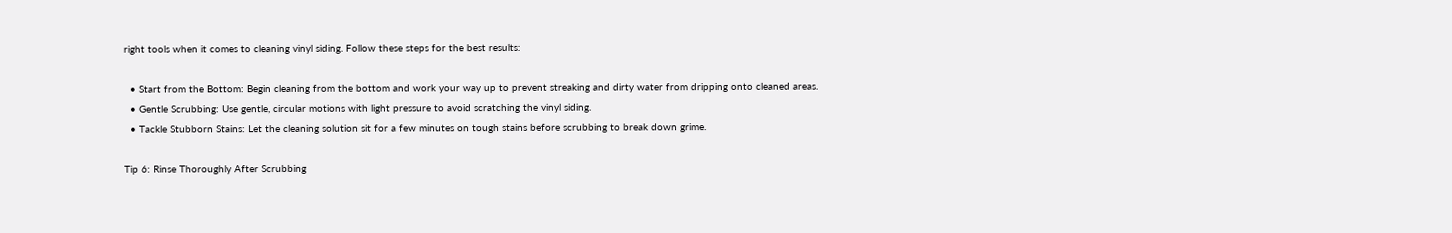right tools when it comes to cleaning vinyl siding. Follow these steps for the best results:

  • Start from the Bottom: Begin cleaning from the bottom and work your way up to prevent streaking and dirty water from dripping onto cleaned areas.
  • Gentle Scrubbing: Use gentle, circular motions with light pressure to avoid scratching the vinyl siding.
  • Tackle Stubborn Stains: Let the cleaning solution sit for a few minutes on tough stains before scrubbing to break down grime.

Tip 6: Rinse Thoroughly After Scrubbing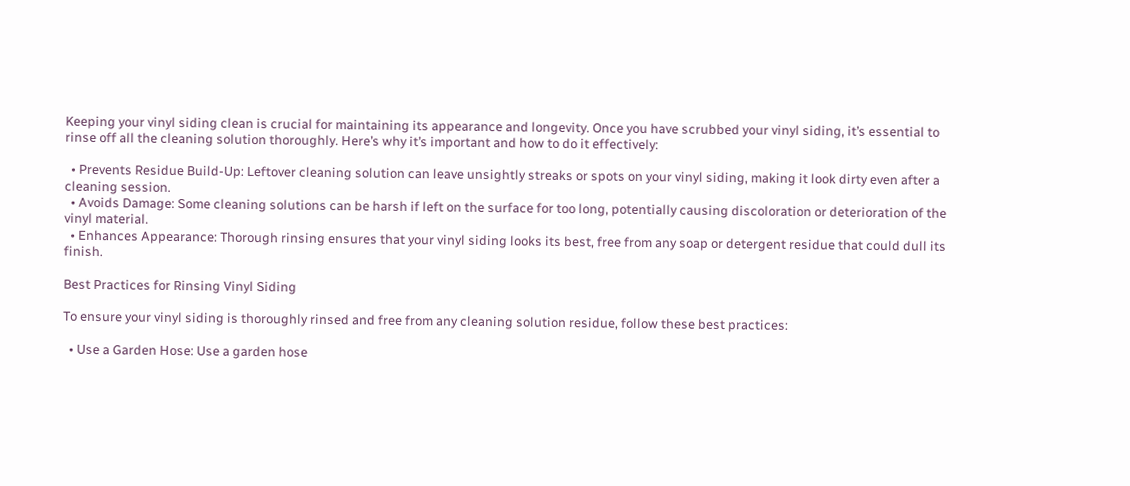Keeping your vinyl siding clean is crucial for maintaining its appearance and longevity. Once you have scrubbed your vinyl siding, it’s essential to rinse off all the cleaning solution thoroughly. Here’s why it’s important and how to do it effectively:

  • Prevents Residue Build-Up: Leftover cleaning solution can leave unsightly streaks or spots on your vinyl siding, making it look dirty even after a cleaning session.
  • Avoids Damage: Some cleaning solutions can be harsh if left on the surface for too long, potentially causing discoloration or deterioration of the vinyl material.
  • Enhances Appearance: Thorough rinsing ensures that your vinyl siding looks its best, free from any soap or detergent residue that could dull its finish.

Best Practices for Rinsing Vinyl Siding

To ensure your vinyl siding is thoroughly rinsed and free from any cleaning solution residue, follow these best practices:

  • Use a Garden Hose: Use a garden hose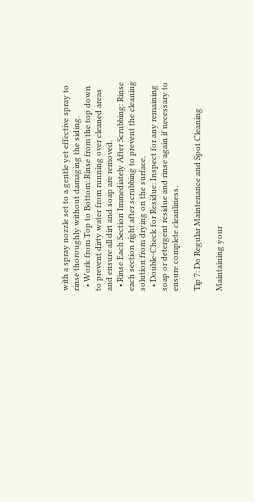with a spray nozzle set to a gentle yet effective spray to rinse thoroughly without damaging the siding.
  • Work from Top to Bottom: Rinse from the top down to prevent dirty water from running over cleaned areas and ensure all dirt and soap are removed.
  • Rinse Each Section Immediately After Scrubbing: Rinse each section right after scrubbing to prevent the cleaning solution from drying on the surface.
  • Double-Check for Residue: Inspect for any remaining soap or detergent residue and rinse again if necessary to ensure complete cleanliness.

Tip 7: Do Regular Maintenance and Spot Cleaning

Maintaining your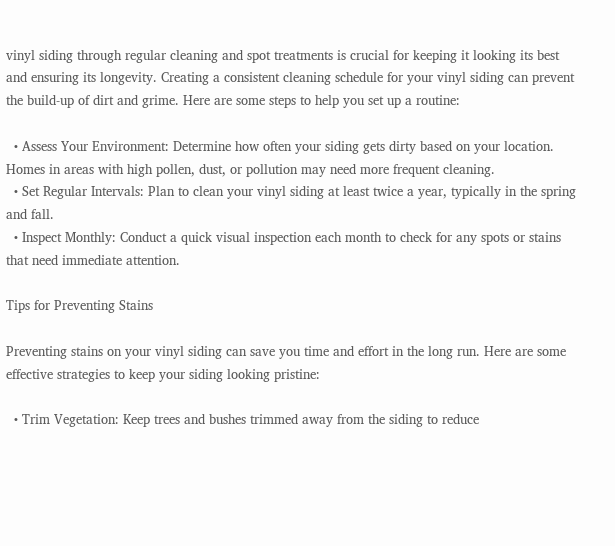vinyl siding through regular cleaning and spot treatments is crucial for keeping it looking its best and ensuring its longevity. Creating a consistent cleaning schedule for your vinyl siding can prevent the build-up of dirt and grime. Here are some steps to help you set up a routine:

  • Assess Your Environment: Determine how often your siding gets dirty based on your location. Homes in areas with high pollen, dust, or pollution may need more frequent cleaning.
  • Set Regular Intervals: Plan to clean your vinyl siding at least twice a year, typically in the spring and fall.
  • Inspect Monthly: Conduct a quick visual inspection each month to check for any spots or stains that need immediate attention.

Tips for Preventing Stains

Preventing stains on your vinyl siding can save you time and effort in the long run. Here are some effective strategies to keep your siding looking pristine:

  • Trim Vegetation: Keep trees and bushes trimmed away from the siding to reduce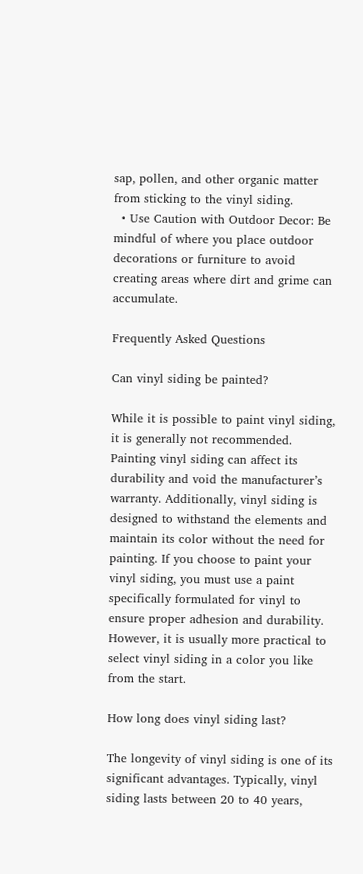sap, pollen, and other organic matter from sticking to the vinyl siding.
  • Use Caution with Outdoor Decor: Be mindful of where you place outdoor decorations or furniture to avoid creating areas where dirt and grime can accumulate.

Frequently Asked Questions

Can vinyl siding be painted?

While it is possible to paint vinyl siding, it is generally not recommended. Painting vinyl siding can affect its durability and void the manufacturer’s warranty. Additionally, vinyl siding is designed to withstand the elements and maintain its color without the need for painting. If you choose to paint your vinyl siding, you must use a paint specifically formulated for vinyl to ensure proper adhesion and durability. However, it is usually more practical to select vinyl siding in a color you like from the start.

How long does vinyl siding last?

The longevity of vinyl siding is one of its significant advantages. Typically, vinyl siding lasts between 20 to 40 years,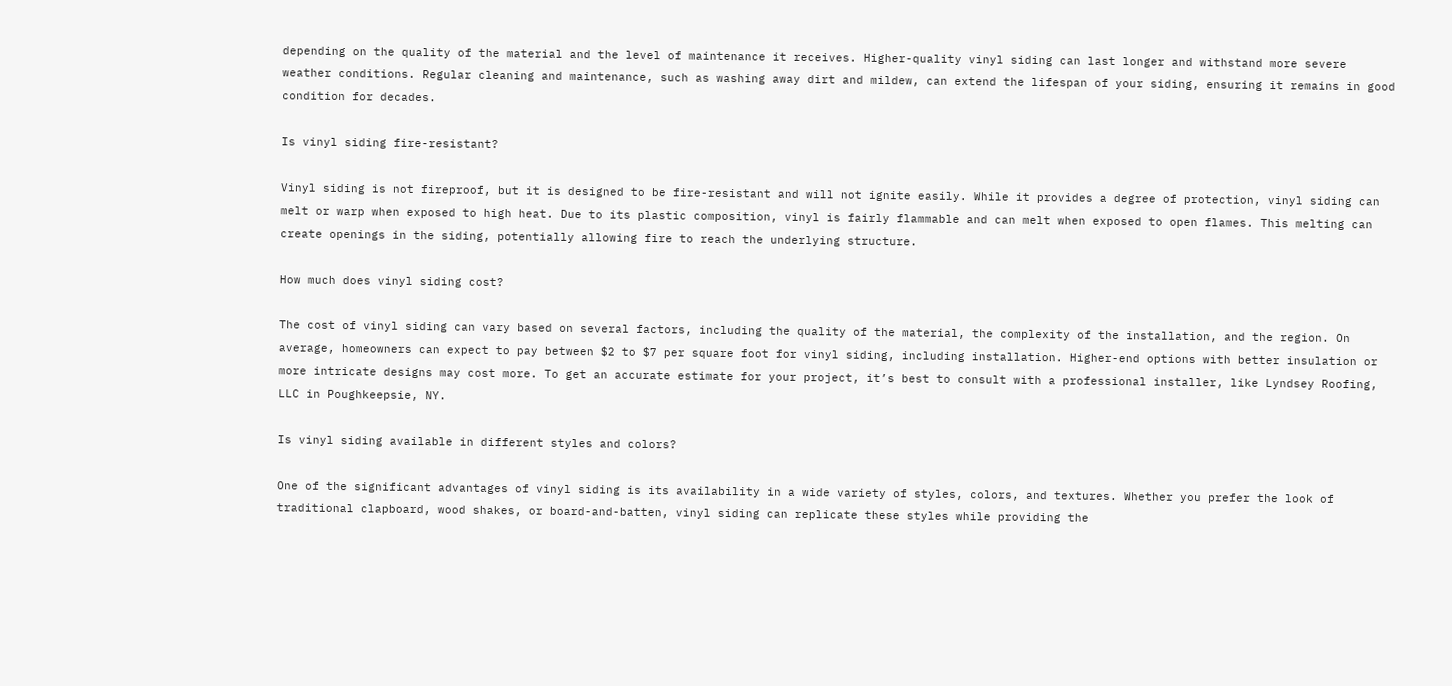depending on the quality of the material and the level of maintenance it receives. Higher-quality vinyl siding can last longer and withstand more severe weather conditions. Regular cleaning and maintenance, such as washing away dirt and mildew, can extend the lifespan of your siding, ensuring it remains in good condition for decades.

Is vinyl siding fire-resistant?

Vinyl siding is not fireproof, but it is designed to be fire-resistant and will not ignite easily. While it provides a degree of protection, vinyl siding can melt or warp when exposed to high heat. Due to its plastic composition, vinyl is fairly flammable and can melt when exposed to open flames. This melting can create openings in the siding, potentially allowing fire to reach the underlying structure.

How much does vinyl siding cost?

The cost of vinyl siding can vary based on several factors, including the quality of the material, the complexity of the installation, and the region. On average, homeowners can expect to pay between $2 to $7 per square foot for vinyl siding, including installation. Higher-end options with better insulation or more intricate designs may cost more. To get an accurate estimate for your project, it’s best to consult with a professional installer, like Lyndsey Roofing, LLC in Poughkeepsie, NY.

Is vinyl siding available in different styles and colors?

One of the significant advantages of vinyl siding is its availability in a wide variety of styles, colors, and textures. Whether you prefer the look of traditional clapboard, wood shakes, or board-and-batten, vinyl siding can replicate these styles while providing the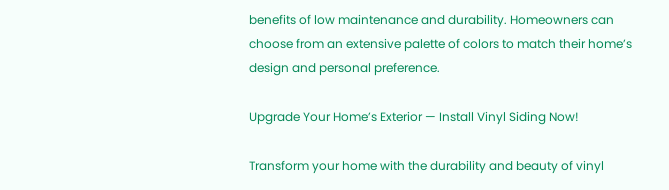benefits of low maintenance and durability. Homeowners can choose from an extensive palette of colors to match their home’s design and personal preference.

Upgrade Your Home’s Exterior — Install Vinyl Siding Now!

Transform your home with the durability and beauty of vinyl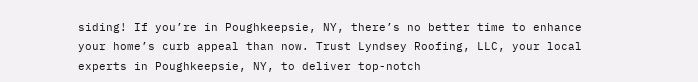siding! If you’re in Poughkeepsie, NY, there’s no better time to enhance your home’s curb appeal than now. Trust Lyndsey Roofing, LLC, your local experts in Poughkeepsie, NY, to deliver top-notch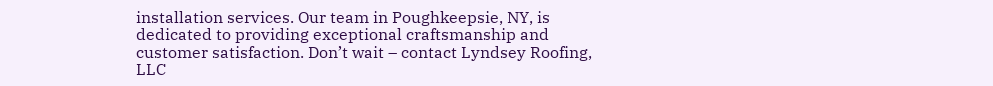installation services. Our team in Poughkeepsie, NY, is dedicated to providing exceptional craftsmanship and customer satisfaction. Don’t wait – contact Lyndsey Roofing, LLC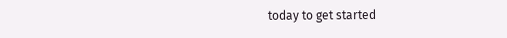today to get started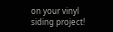on your vinyl siding project!